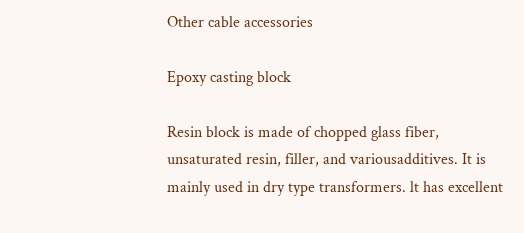Other cable accessories

Epoxy casting block

Resin block is made of chopped glass fiber, unsaturated resin, filler, and variousadditives. It is mainly used in dry type transformers. lt has excellent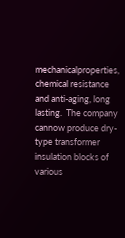mechanicalproperties, chemical resistance and anti-aging, long lasting.  The company cannow produce dry-type transformer insulation blocks of various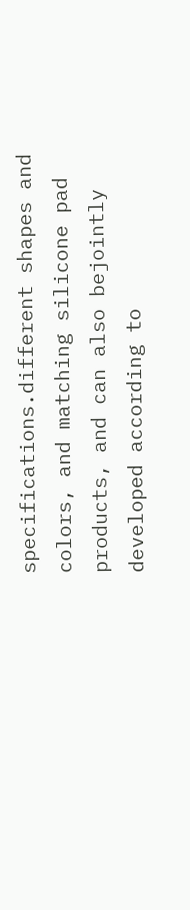specifications.different shapes and colors, and matching silicone pad products, and can also bejointly developed according to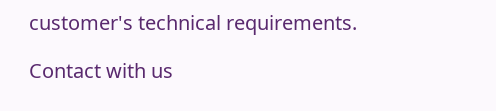customer's technical requirements.

Contact with us